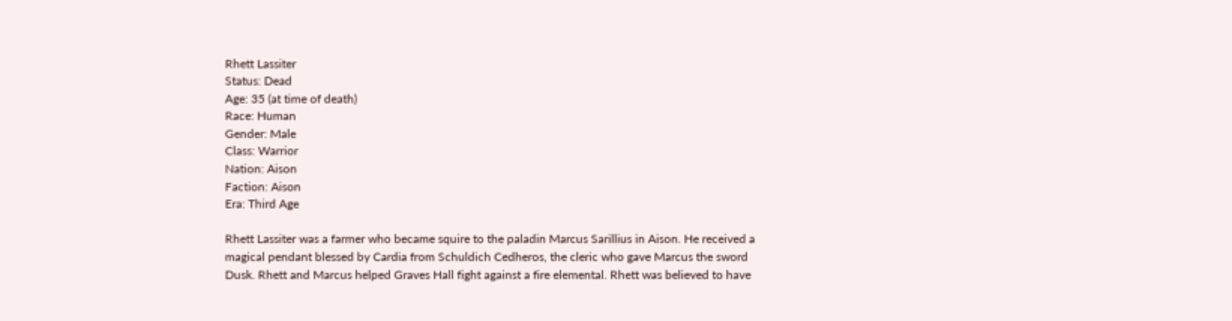Rhett Lassiter
Status: Dead
Age: 35 (at time of death)
Race: Human
Gender: Male
Class: Warrior
Nation: Aison
Faction: Aison
Era: Third Age

Rhett Lassiter was a farmer who became squire to the paladin Marcus Sarillius in Aison. He received a magical pendant blessed by Cardia from Schuldich Cedheros, the cleric who gave Marcus the sword Dusk. Rhett and Marcus helped Graves Hall fight against a fire elemental. Rhett was believed to have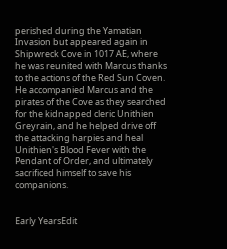perished during the Yamatian Invasion but appeared again in Shipwreck Cove in 1017 AE, where he was reunited with Marcus thanks to the actions of the Red Sun Coven. He accompanied Marcus and the pirates of the Cove as they searched for the kidnapped cleric Unithien Greyrain, and he helped drive off the attacking harpies and heal Unithien's Blood Fever with the Pendant of Order, and ultimately sacrificed himself to save his companions.


Early YearsEdit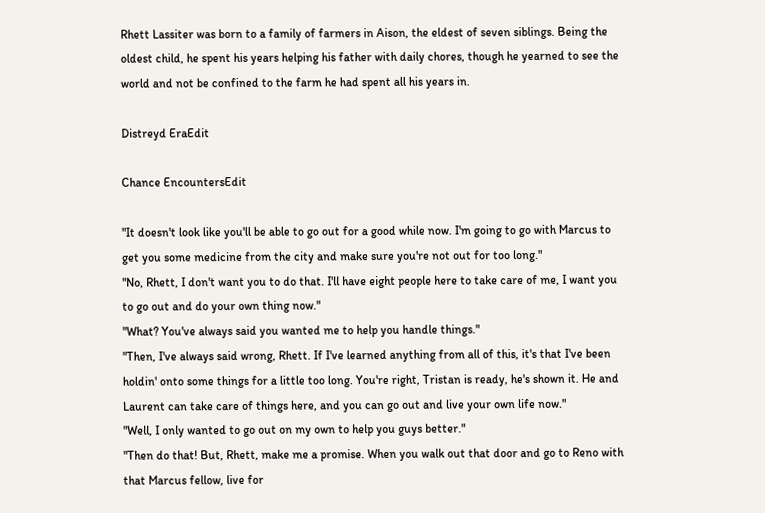Rhett Lassiter was born to a family of farmers in Aison, the eldest of seven siblings. Being the oldest child, he spent his years helping his father with daily chores, though he yearned to see the world and not be confined to the farm he had spent all his years in.

Distreyd EraEdit

Chance EncountersEdit

"It doesn't look like you'll be able to go out for a good while now. I'm going to go with Marcus to get you some medicine from the city and make sure you're not out for too long."
"No, Rhett, I don't want you to do that. I'll have eight people here to take care of me, I want you to go out and do your own thing now."
"What? You've always said you wanted me to help you handle things."
"Then, I've always said wrong, Rhett. If I've learned anything from all of this, it's that I've been holdin' onto some things for a little too long. You're right, Tristan is ready, he's shown it. He and Laurent can take care of things here, and you can go out and live your own life now."
"Well, I only wanted to go out on my own to help you guys better."
"Then do that! But, Rhett, make me a promise. When you walk out that door and go to Reno with that Marcus fellow, live for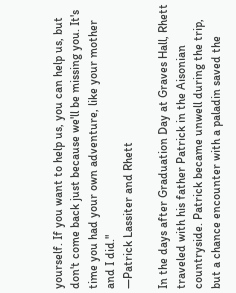yourself. If you want to help us, you can help us, but don't come back just because we'll be missing you. It's time you had your own adventure, like your mother and I did."
—Patrick Lassiter and Rhett

In the days after Graduation Day at Graves Hall, Rhett traveled with his father Patrick in the Aisonian countryside. Patrick became unwell during the trip, but a chance encounter with a paladin saved the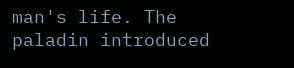man's life. The paladin introduced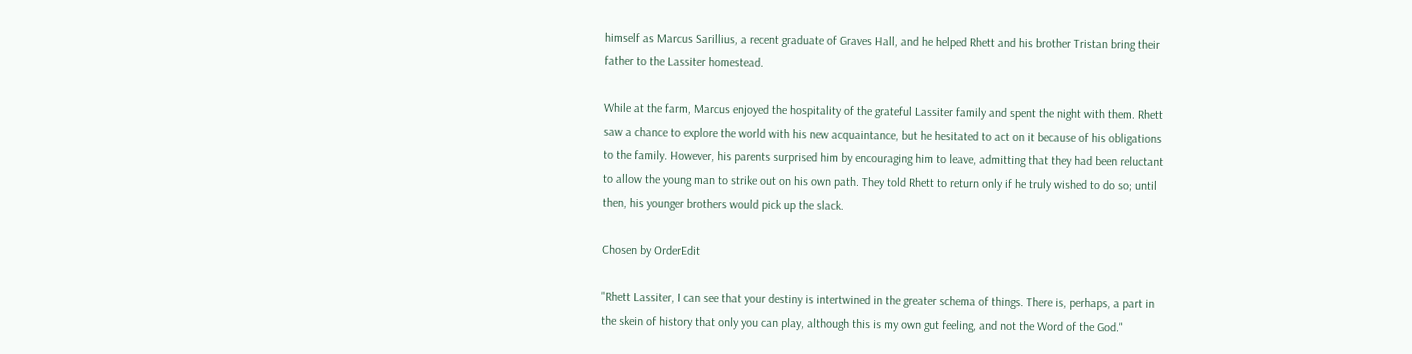himself as Marcus Sarillius, a recent graduate of Graves Hall, and he helped Rhett and his brother Tristan bring their father to the Lassiter homestead.

While at the farm, Marcus enjoyed the hospitality of the grateful Lassiter family and spent the night with them. Rhett saw a chance to explore the world with his new acquaintance, but he hesitated to act on it because of his obligations to the family. However, his parents surprised him by encouraging him to leave, admitting that they had been reluctant to allow the young man to strike out on his own path. They told Rhett to return only if he truly wished to do so; until then, his younger brothers would pick up the slack.

Chosen by OrderEdit

"Rhett Lassiter, I can see that your destiny is intertwined in the greater schema of things. There is, perhaps, a part in the skein of history that only you can play, although this is my own gut feeling, and not the Word of the God."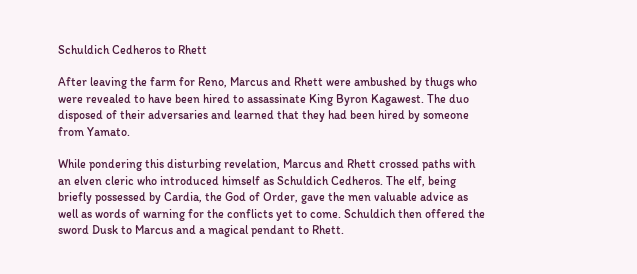Schuldich Cedheros to Rhett

After leaving the farm for Reno, Marcus and Rhett were ambushed by thugs who were revealed to have been hired to assassinate King Byron Kagawest. The duo disposed of their adversaries and learned that they had been hired by someone from Yamato.

While pondering this disturbing revelation, Marcus and Rhett crossed paths with an elven cleric who introduced himself as Schuldich Cedheros. The elf, being briefly possessed by Cardia, the God of Order, gave the men valuable advice as well as words of warning for the conflicts yet to come. Schuldich then offered the sword Dusk to Marcus and a magical pendant to Rhett.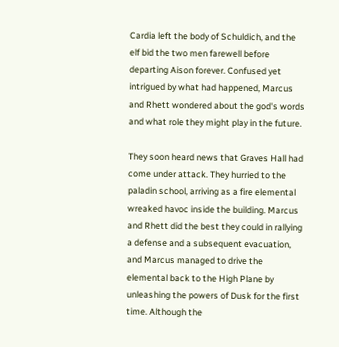Cardia left the body of Schuldich, and the elf bid the two men farewell before departing Aison forever. Confused yet intrigued by what had happened, Marcus and Rhett wondered about the god's words and what role they might play in the future.

They soon heard news that Graves Hall had come under attack. They hurried to the paladin school, arriving as a fire elemental wreaked havoc inside the building. Marcus and Rhett did the best they could in rallying a defense and a subsequent evacuation, and Marcus managed to drive the elemental back to the High Plane by unleashing the powers of Dusk for the first time. Although the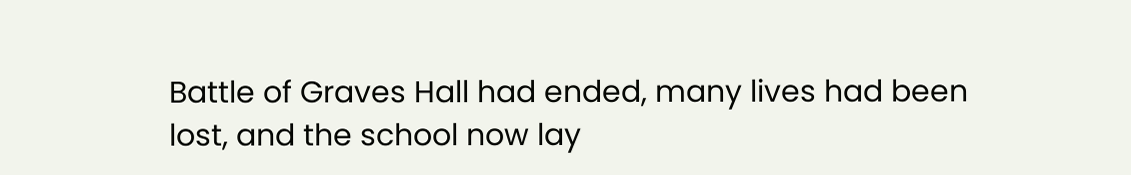Battle of Graves Hall had ended, many lives had been lost, and the school now lay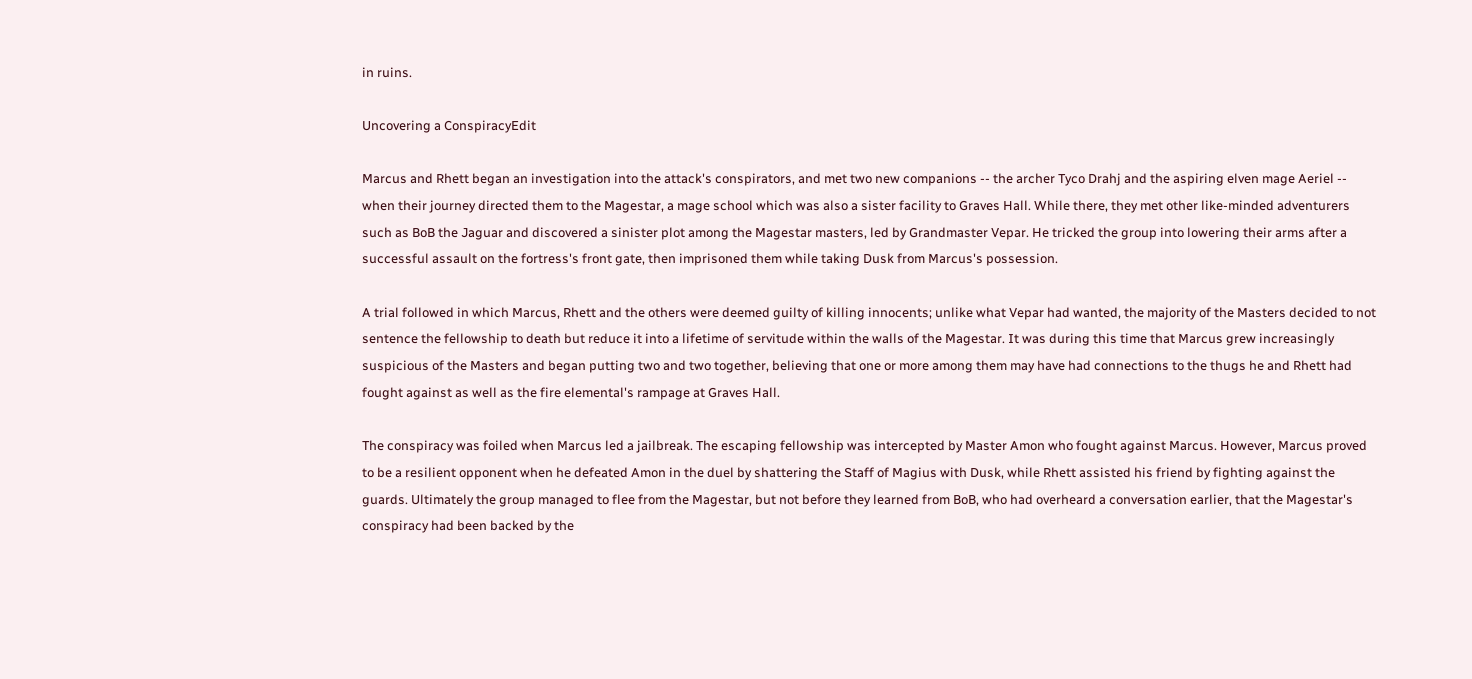in ruins.

Uncovering a ConspiracyEdit

Marcus and Rhett began an investigation into the attack's conspirators, and met two new companions -- the archer Tyco Drahj and the aspiring elven mage Aeriel -- when their journey directed them to the Magestar, a mage school which was also a sister facility to Graves Hall. While there, they met other like-minded adventurers such as BoB the Jaguar and discovered a sinister plot among the Magestar masters, led by Grandmaster Vepar. He tricked the group into lowering their arms after a successful assault on the fortress's front gate, then imprisoned them while taking Dusk from Marcus's possession.

A trial followed in which Marcus, Rhett and the others were deemed guilty of killing innocents; unlike what Vepar had wanted, the majority of the Masters decided to not sentence the fellowship to death but reduce it into a lifetime of servitude within the walls of the Magestar. It was during this time that Marcus grew increasingly suspicious of the Masters and began putting two and two together, believing that one or more among them may have had connections to the thugs he and Rhett had fought against as well as the fire elemental's rampage at Graves Hall.

The conspiracy was foiled when Marcus led a jailbreak. The escaping fellowship was intercepted by Master Amon who fought against Marcus. However, Marcus proved to be a resilient opponent when he defeated Amon in the duel by shattering the Staff of Magius with Dusk, while Rhett assisted his friend by fighting against the guards. Ultimately the group managed to flee from the Magestar, but not before they learned from BoB, who had overheard a conversation earlier, that the Magestar's conspiracy had been backed by the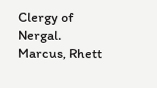Clergy of Nergal. Marcus, Rhett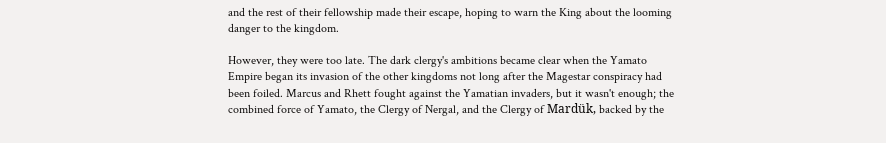and the rest of their fellowship made their escape, hoping to warn the King about the looming danger to the kingdom.

However, they were too late. The dark clergy's ambitions became clear when the Yamato Empire began its invasion of the other kingdoms not long after the Magestar conspiracy had been foiled. Marcus and Rhett fought against the Yamatian invaders, but it wasn't enough; the combined force of Yamato, the Clergy of Nergal, and the Clergy of Mardük, backed by the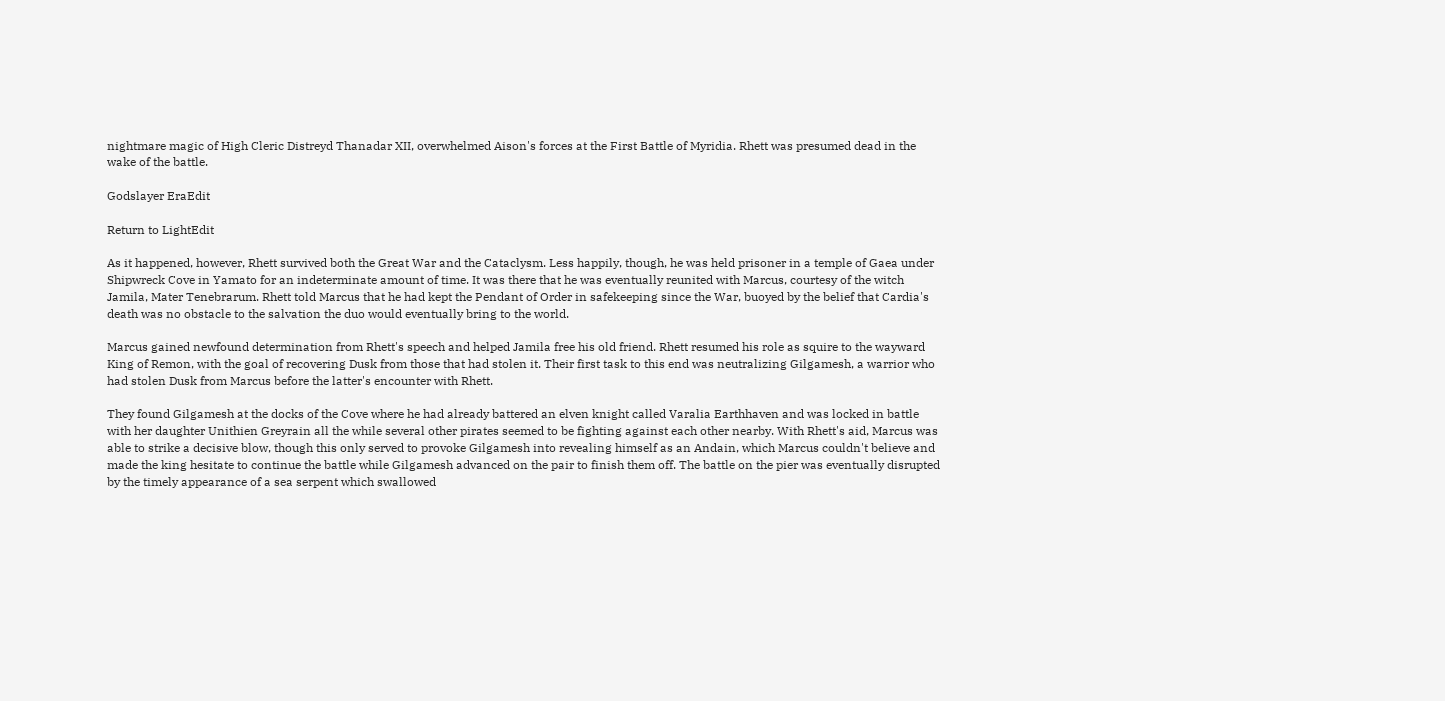nightmare magic of High Cleric Distreyd Thanadar XII, overwhelmed Aison's forces at the First Battle of Myridia. Rhett was presumed dead in the wake of the battle.

Godslayer EraEdit

Return to LightEdit

As it happened, however, Rhett survived both the Great War and the Cataclysm. Less happily, though, he was held prisoner in a temple of Gaea under Shipwreck Cove in Yamato for an indeterminate amount of time. It was there that he was eventually reunited with Marcus, courtesy of the witch Jamila, Mater Tenebrarum. Rhett told Marcus that he had kept the Pendant of Order in safekeeping since the War, buoyed by the belief that Cardia's death was no obstacle to the salvation the duo would eventually bring to the world.

Marcus gained newfound determination from Rhett's speech and helped Jamila free his old friend. Rhett resumed his role as squire to the wayward King of Remon, with the goal of recovering Dusk from those that had stolen it. Their first task to this end was neutralizing Gilgamesh, a warrior who had stolen Dusk from Marcus before the latter's encounter with Rhett.

They found Gilgamesh at the docks of the Cove where he had already battered an elven knight called Varalia Earthhaven and was locked in battle with her daughter Unithien Greyrain all the while several other pirates seemed to be fighting against each other nearby. With Rhett's aid, Marcus was able to strike a decisive blow, though this only served to provoke Gilgamesh into revealing himself as an Andain, which Marcus couldn't believe and made the king hesitate to continue the battle while Gilgamesh advanced on the pair to finish them off. The battle on the pier was eventually disrupted by the timely appearance of a sea serpent which swallowed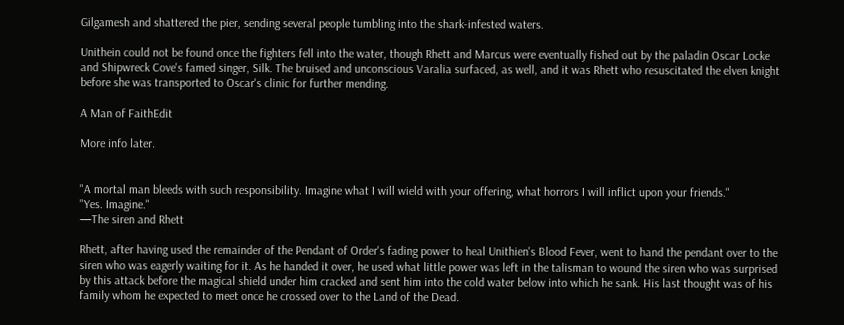Gilgamesh and shattered the pier, sending several people tumbling into the shark-infested waters.

Unithein could not be found once the fighters fell into the water, though Rhett and Marcus were eventually fished out by the paladin Oscar Locke and Shipwreck Cove's famed singer, Silk. The bruised and unconscious Varalia surfaced, as well, and it was Rhett who resuscitated the elven knight before she was transported to Oscar's clinic for further mending.

A Man of FaithEdit

More info later.


"A mortal man bleeds with such responsibility. Imagine what I will wield with your offering, what horrors I will inflict upon your friends."
"Yes. Imagine."
—The siren and Rhett

Rhett, after having used the remainder of the Pendant of Order's fading power to heal Unithien's Blood Fever, went to hand the pendant over to the siren who was eagerly waiting for it. As he handed it over, he used what little power was left in the talisman to wound the siren who was surprised by this attack before the magical shield under him cracked and sent him into the cold water below into which he sank. His last thought was of his family whom he expected to meet once he crossed over to the Land of the Dead.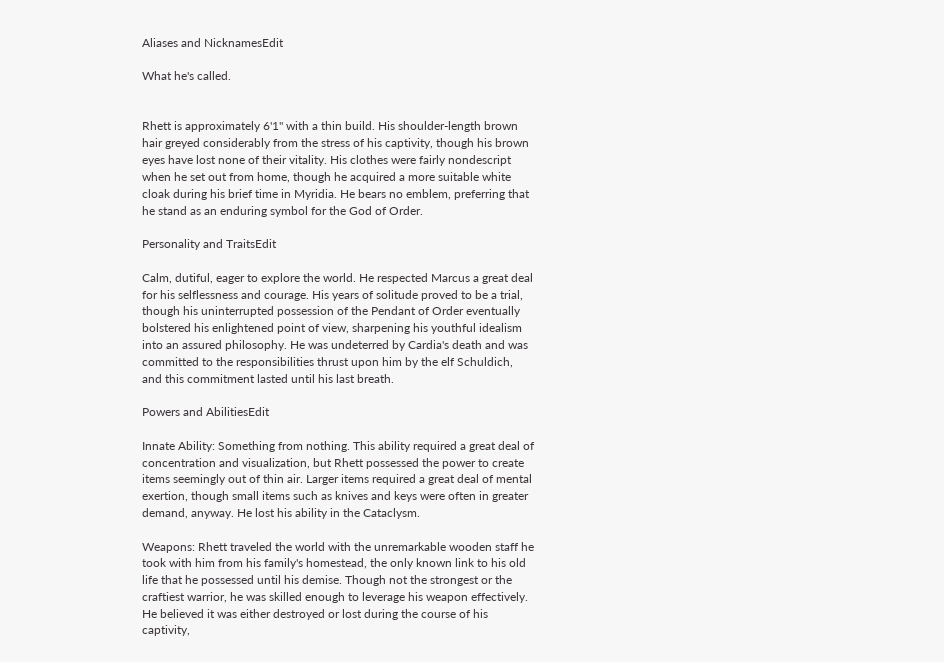Aliases and NicknamesEdit

What he's called.


Rhett is approximately 6'1" with a thin build. His shoulder-length brown hair greyed considerably from the stress of his captivity, though his brown eyes have lost none of their vitality. His clothes were fairly nondescript when he set out from home, though he acquired a more suitable white cloak during his brief time in Myridia. He bears no emblem, preferring that he stand as an enduring symbol for the God of Order.

Personality and TraitsEdit

Calm, dutiful, eager to explore the world. He respected Marcus a great deal for his selflessness and courage. His years of solitude proved to be a trial, though his uninterrupted possession of the Pendant of Order eventually bolstered his enlightened point of view, sharpening his youthful idealism into an assured philosophy. He was undeterred by Cardia's death and was committed to the responsibilities thrust upon him by the elf Schuldich, and this commitment lasted until his last breath.

Powers and AbilitiesEdit

Innate Ability: Something from nothing. This ability required a great deal of concentration and visualization, but Rhett possessed the power to create items seemingly out of thin air. Larger items required a great deal of mental exertion, though small items such as knives and keys were often in greater demand, anyway. He lost his ability in the Cataclysm.

Weapons: Rhett traveled the world with the unremarkable wooden staff he took with him from his family's homestead, the only known link to his old life that he possessed until his demise. Though not the strongest or the craftiest warrior, he was skilled enough to leverage his weapon effectively. He believed it was either destroyed or lost during the course of his captivity,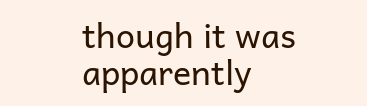though it was apparently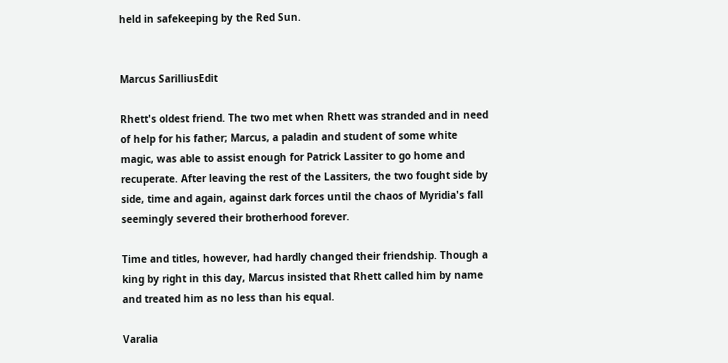held in safekeeping by the Red Sun.


Marcus SarilliusEdit

Rhett's oldest friend. The two met when Rhett was stranded and in need of help for his father; Marcus, a paladin and student of some white magic, was able to assist enough for Patrick Lassiter to go home and recuperate. After leaving the rest of the Lassiters, the two fought side by side, time and again, against dark forces until the chaos of Myridia's fall seemingly severed their brotherhood forever.

Time and titles, however, had hardly changed their friendship. Though a king by right in this day, Marcus insisted that Rhett called him by name and treated him as no less than his equal.

Varalia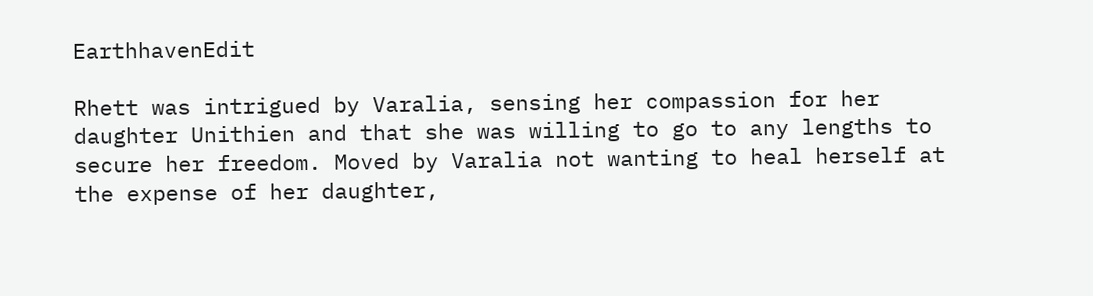EarthhavenEdit

Rhett was intrigued by Varalia, sensing her compassion for her daughter Unithien and that she was willing to go to any lengths to secure her freedom. Moved by Varalia not wanting to heal herself at the expense of her daughter,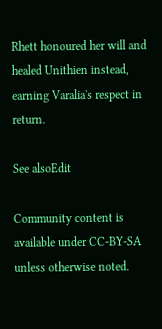Rhett honoured her will and healed Unithien instead, earning Varalia's respect in return.

See alsoEdit

Community content is available under CC-BY-SA unless otherwise noted.